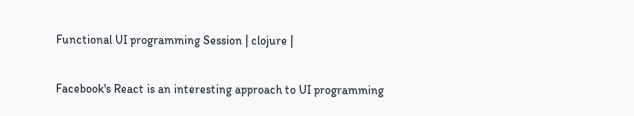Functional UI programming Session | clojure |

Facebook's React is an interesting approach to UI programming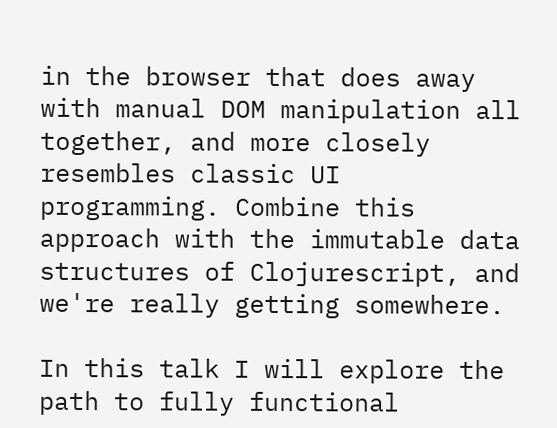in the browser that does away with manual DOM manipulation all together, and more closely resembles classic UI programming. Combine this approach with the immutable data structures of Clojurescript, and we're really getting somewhere.

In this talk I will explore the path to fully functional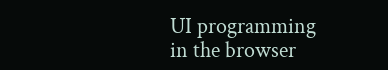UI programming in the browser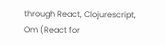through React, Clojurescript, Om (React for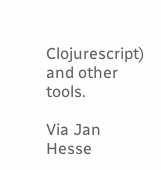Clojurescript) and other tools.

Via Jan Hesse